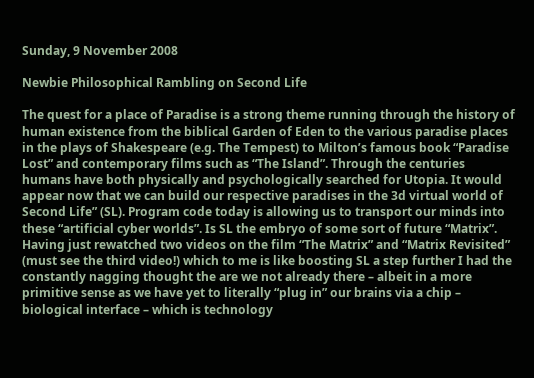Sunday, 9 November 2008

Newbie Philosophical Rambling on Second Life

The quest for a place of Paradise is a strong theme running through the history of human existence from the biblical Garden of Eden to the various paradise places in the plays of Shakespeare (e.g. The Tempest) to Milton’s famous book “Paradise Lost” and contemporary films such as “The Island”. Through the centuries humans have both physically and psychologically searched for Utopia. It would appear now that we can build our respective paradises in the 3d virtual world of Second Life” (SL). Program code today is allowing us to transport our minds into these “artificial cyber worlds”. Is SL the embryo of some sort of future “Matrix”. Having just rewatched two videos on the film “The Matrix” and “Matrix Revisited” (must see the third video!) which to me is like boosting SL a step further I had the constantly nagging thought the are we not already there – albeit in a more primitive sense as we have yet to literally “plug in” our brains via a chip – biological interface – which is technology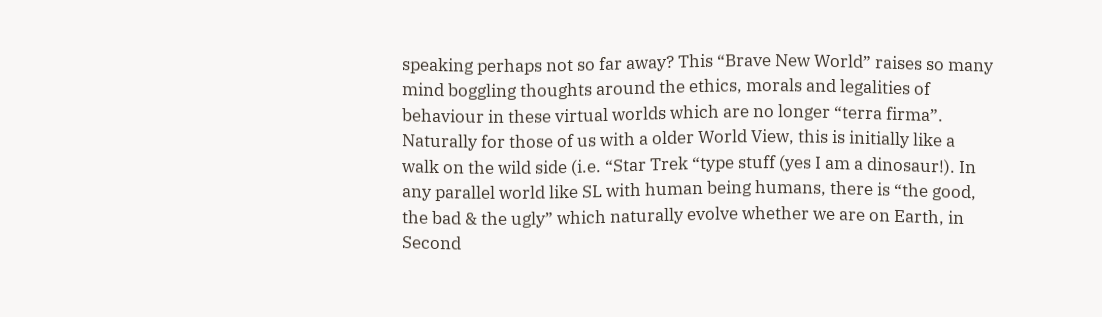speaking perhaps not so far away? This “Brave New World” raises so many mind boggling thoughts around the ethics, morals and legalities of behaviour in these virtual worlds which are no longer “terra firma”. Naturally for those of us with a older World View, this is initially like a walk on the wild side (i.e. “Star Trek “type stuff (yes I am a dinosaur!). In any parallel world like SL with human being humans, there is “the good, the bad & the ugly” which naturally evolve whether we are on Earth, in Second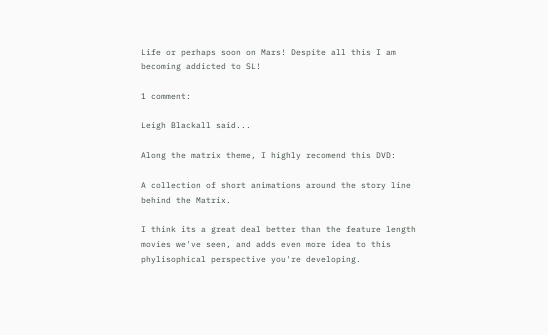Life or perhaps soon on Mars! Despite all this I am becoming addicted to SL!

1 comment:

Leigh Blackall said...

Along the matrix theme, I highly recomend this DVD:

A collection of short animations around the story line behind the Matrix.

I think its a great deal better than the feature length movies we've seen, and adds even more idea to this phylisophical perspective you're developing.